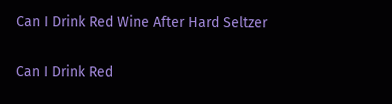Can I Drink Red Wine After Hard Seltzer

Can I Drink Red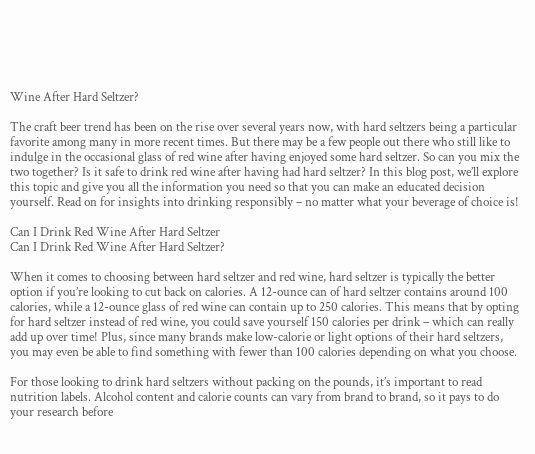Wine After Hard Seltzer?

The craft beer trend has been on the rise over several years now, with hard seltzers being a particular favorite among many in more recent times. But there may be a few people out there who still like to indulge in the occasional glass of red wine after having enjoyed some hard seltzer. So can you mix the two together? Is it safe to drink red wine after having had hard seltzer? In this blog post, we’ll explore this topic and give you all the information you need so that you can make an educated decision yourself. Read on for insights into drinking responsibly – no matter what your beverage of choice is!

Can I Drink Red Wine After Hard Seltzer
Can I Drink Red Wine After Hard Seltzer?

When it comes to choosing between hard seltzer and red wine, hard seltzer is typically the better option if you’re looking to cut back on calories. A 12-ounce can of hard seltzer contains around 100 calories, while a 12-ounce glass of red wine can contain up to 250 calories. This means that by opting for hard seltzer instead of red wine, you could save yourself 150 calories per drink – which can really add up over time! Plus, since many brands make low-calorie or light options of their hard seltzers, you may even be able to find something with fewer than 100 calories depending on what you choose.

For those looking to drink hard seltzers without packing on the pounds, it’s important to read nutrition labels. Alcohol content and calorie counts can vary from brand to brand, so it pays to do your research before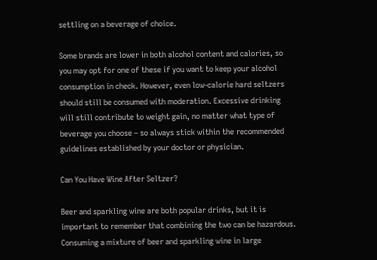settling on a beverage of choice.

Some brands are lower in both alcohol content and calories, so you may opt for one of these if you want to keep your alcohol consumption in check. However, even low-calorie hard seltzers should still be consumed with moderation. Excessive drinking will still contribute to weight gain, no matter what type of beverage you choose – so always stick within the recommended guidelines established by your doctor or physician.

Can You Have Wine After Seltzer?

Beer and sparkling wine are both popular drinks, but it is important to remember that combining the two can be hazardous. Consuming a mixture of beer and sparkling wine in large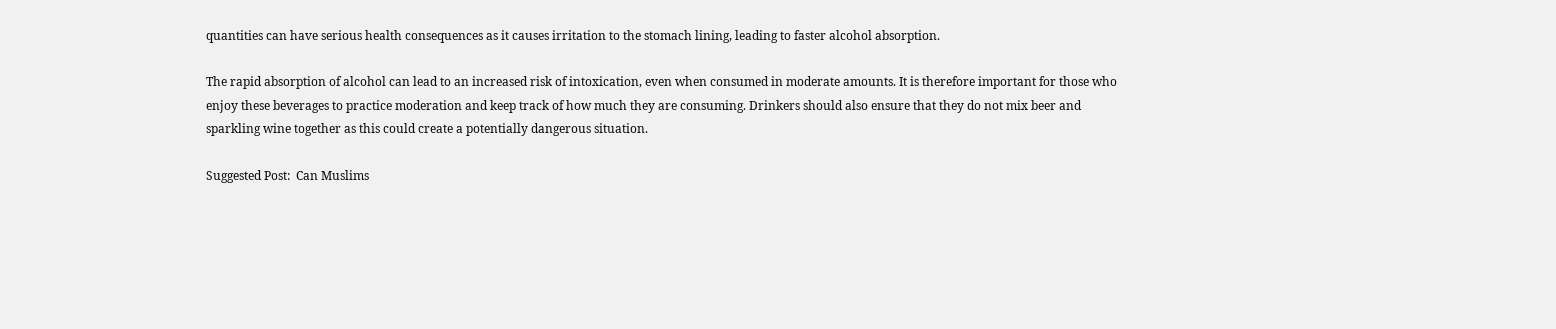quantities can have serious health consequences as it causes irritation to the stomach lining, leading to faster alcohol absorption.

The rapid absorption of alcohol can lead to an increased risk of intoxication, even when consumed in moderate amounts. It is therefore important for those who enjoy these beverages to practice moderation and keep track of how much they are consuming. Drinkers should also ensure that they do not mix beer and sparkling wine together as this could create a potentially dangerous situation.

Suggested Post:  Can Muslims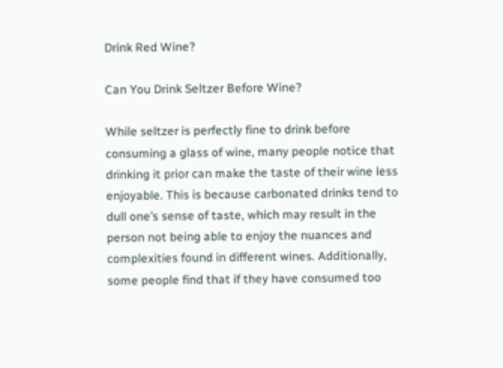Drink Red Wine?

Can You Drink Seltzer Before Wine?

While seltzer is perfectly fine to drink before consuming a glass of wine, many people notice that drinking it prior can make the taste of their wine less enjoyable. This is because carbonated drinks tend to dull one’s sense of taste, which may result in the person not being able to enjoy the nuances and complexities found in different wines. Additionally, some people find that if they have consumed too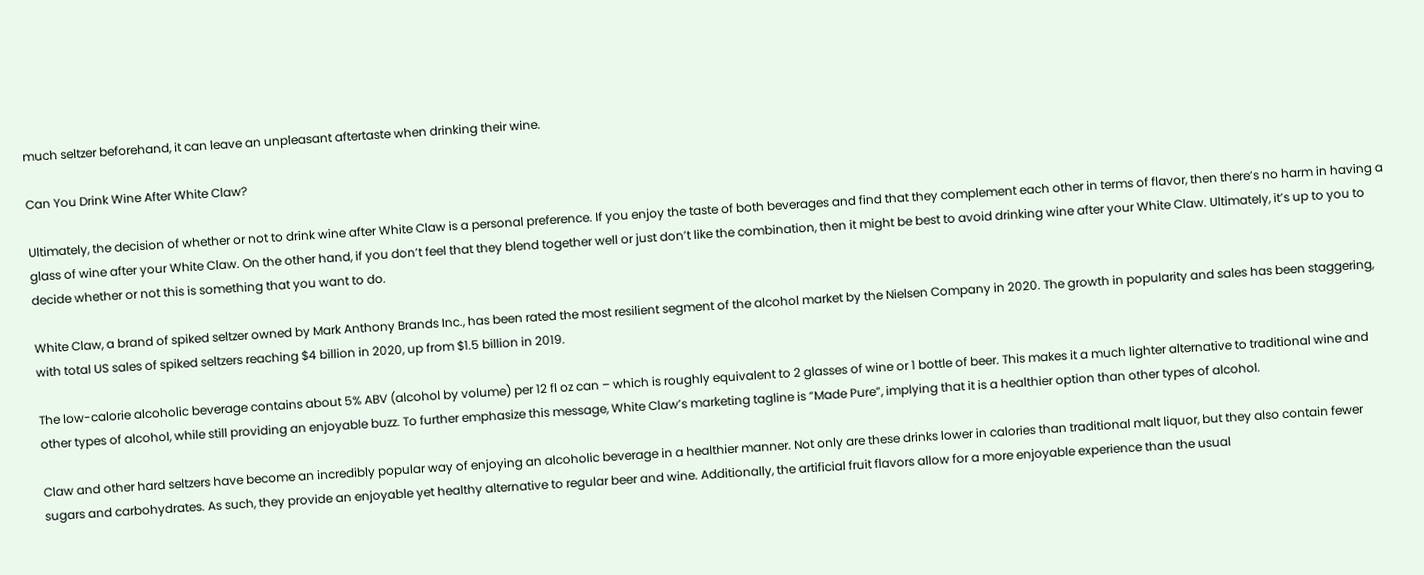much seltzer beforehand, it can leave an unpleasant aftertaste when drinking their wine.

Can You Drink Wine After White Claw?

Ultimately, the decision of whether or not to drink wine after White Claw is a personal preference. If you enjoy the taste of both beverages and find that they complement each other in terms of flavor, then there’s no harm in having a glass of wine after your White Claw. On the other hand, if you don’t feel that they blend together well or just don’t like the combination, then it might be best to avoid drinking wine after your White Claw. Ultimately, it’s up to you to decide whether or not this is something that you want to do.

White Claw, a brand of spiked seltzer owned by Mark Anthony Brands Inc., has been rated the most resilient segment of the alcohol market by the Nielsen Company in 2020. The growth in popularity and sales has been staggering, with total US sales of spiked seltzers reaching $4 billion in 2020, up from $1.5 billion in 2019.

The low-calorie alcoholic beverage contains about 5% ABV (alcohol by volume) per 12 fl oz can – which is roughly equivalent to 2 glasses of wine or 1 bottle of beer. This makes it a much lighter alternative to traditional wine and other types of alcohol, while still providing an enjoyable buzz. To further emphasize this message, White Claw’s marketing tagline is “Made Pure”, implying that it is a healthier option than other types of alcohol.

Claw and other hard seltzers have become an incredibly popular way of enjoying an alcoholic beverage in a healthier manner. Not only are these drinks lower in calories than traditional malt liquor, but they also contain fewer sugars and carbohydrates. As such, they provide an enjoyable yet healthy alternative to regular beer and wine. Additionally, the artificial fruit flavors allow for a more enjoyable experience than the usual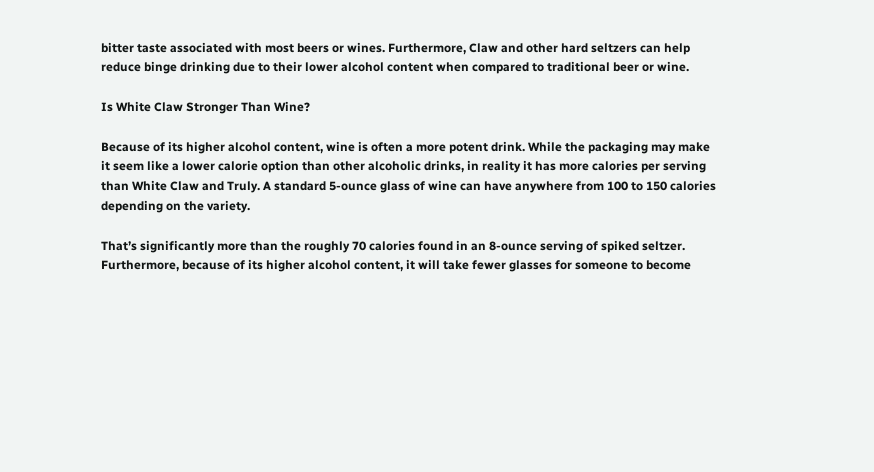bitter taste associated with most beers or wines. Furthermore, Claw and other hard seltzers can help reduce binge drinking due to their lower alcohol content when compared to traditional beer or wine.

Is White Claw Stronger Than Wine?

Because of its higher alcohol content, wine is often a more potent drink. While the packaging may make it seem like a lower calorie option than other alcoholic drinks, in reality it has more calories per serving than White Claw and Truly. A standard 5-ounce glass of wine can have anywhere from 100 to 150 calories depending on the variety.

That’s significantly more than the roughly 70 calories found in an 8-ounce serving of spiked seltzer. Furthermore, because of its higher alcohol content, it will take fewer glasses for someone to become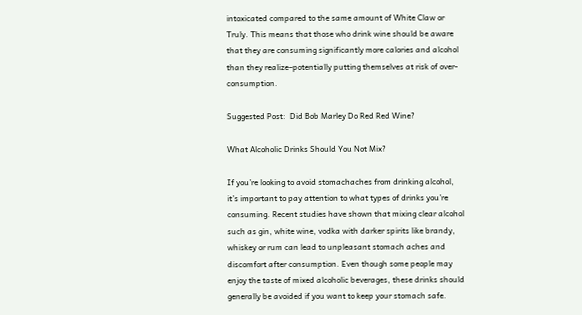intoxicated compared to the same amount of White Claw or Truly. This means that those who drink wine should be aware that they are consuming significantly more calories and alcohol than they realize–potentially putting themselves at risk of over-consumption.

Suggested Post:  Did Bob Marley Do Red Red Wine?

What Alcoholic Drinks Should You Not Mix?

If you’re looking to avoid stomachaches from drinking alcohol, it’s important to pay attention to what types of drinks you’re consuming. Recent studies have shown that mixing clear alcohol such as gin, white wine, vodka with darker spirits like brandy, whiskey or rum can lead to unpleasant stomach aches and discomfort after consumption. Even though some people may enjoy the taste of mixed alcoholic beverages, these drinks should generally be avoided if you want to keep your stomach safe.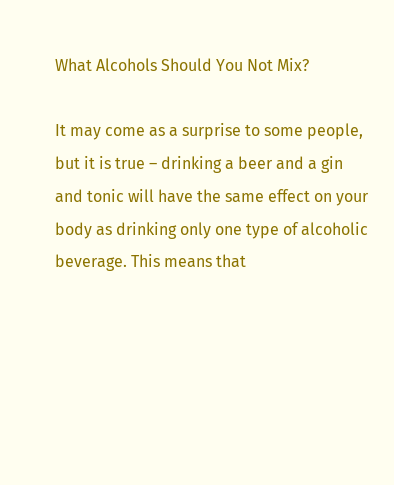What Alcohols Should You Not Mix?

It may come as a surprise to some people, but it is true – drinking a beer and a gin and tonic will have the same effect on your body as drinking only one type of alcoholic beverage. This means that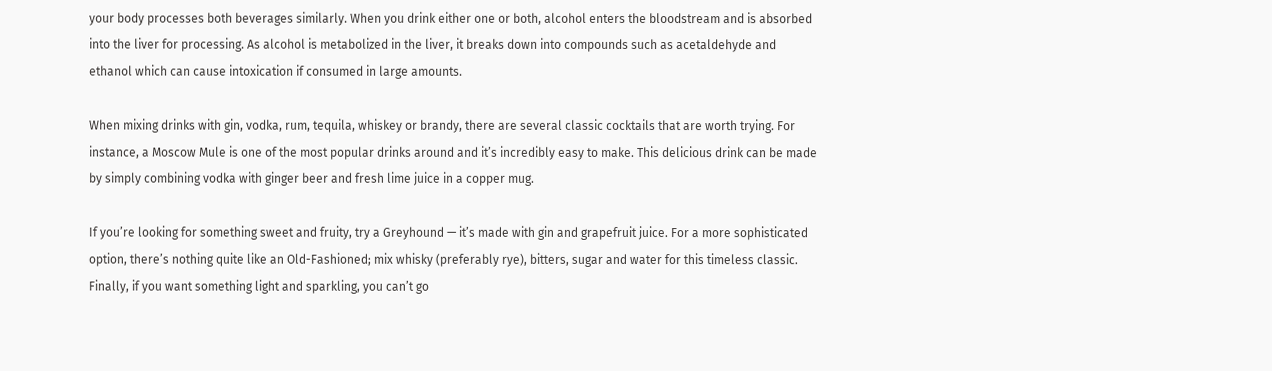your body processes both beverages similarly. When you drink either one or both, alcohol enters the bloodstream and is absorbed into the liver for processing. As alcohol is metabolized in the liver, it breaks down into compounds such as acetaldehyde and ethanol which can cause intoxication if consumed in large amounts.

When mixing drinks with gin, vodka, rum, tequila, whiskey or brandy, there are several classic cocktails that are worth trying. For instance, a Moscow Mule is one of the most popular drinks around and it’s incredibly easy to make. This delicious drink can be made by simply combining vodka with ginger beer and fresh lime juice in a copper mug.

If you’re looking for something sweet and fruity, try a Greyhound — it’s made with gin and grapefruit juice. For a more sophisticated option, there’s nothing quite like an Old-Fashioned; mix whisky (preferably rye), bitters, sugar and water for this timeless classic. Finally, if you want something light and sparkling, you can’t go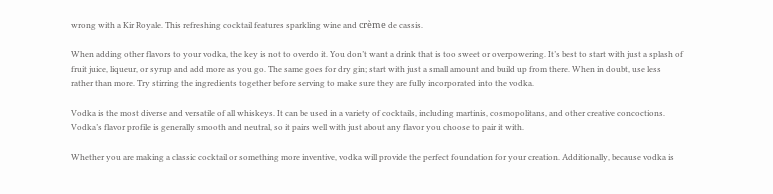wrong with a Kir Royale. This refreshing cocktail features sparkling wine and crème de cassis.

When adding other flavors to your vodka, the key is not to overdo it. You don’t want a drink that is too sweet or overpowering. It’s best to start with just a splash of fruit juice, liqueur, or syrup and add more as you go. The same goes for dry gin; start with just a small amount and build up from there. When in doubt, use less rather than more. Try stirring the ingredients together before serving to make sure they are fully incorporated into the vodka.

Vodka is the most diverse and versatile of all whiskeys. It can be used in a variety of cocktails, including martinis, cosmopolitans, and other creative concoctions. Vodka’s flavor profile is generally smooth and neutral, so it pairs well with just about any flavor you choose to pair it with.

Whether you are making a classic cocktail or something more inventive, vodka will provide the perfect foundation for your creation. Additionally, because vodka is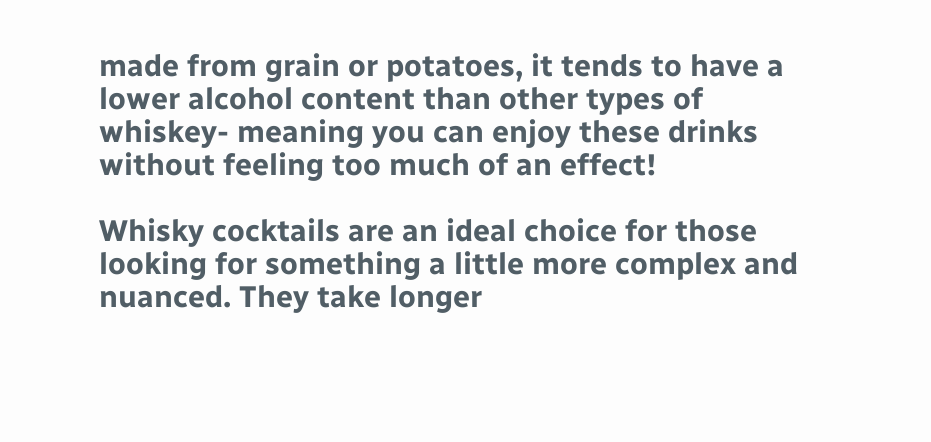made from grain or potatoes, it tends to have a lower alcohol content than other types of whiskey- meaning you can enjoy these drinks without feeling too much of an effect!

Whisky cocktails are an ideal choice for those looking for something a little more complex and nuanced. They take longer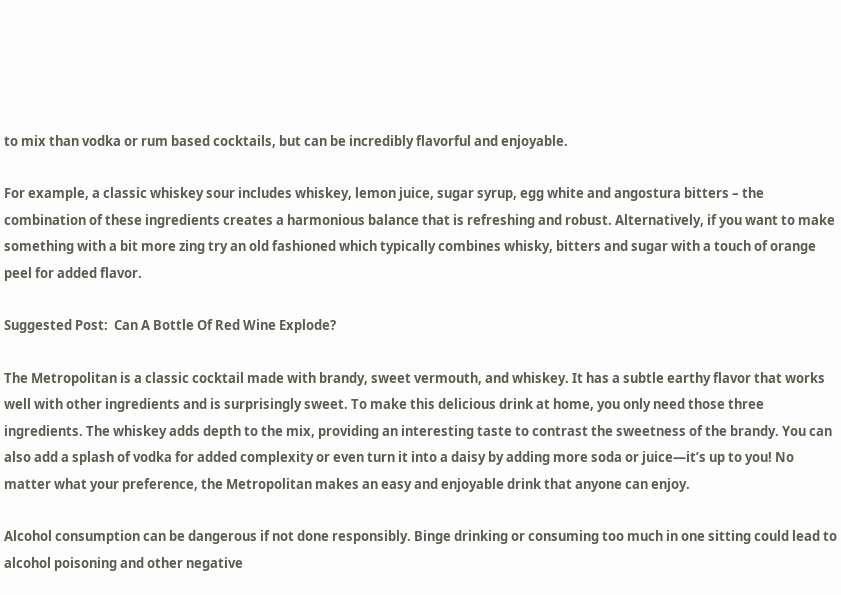to mix than vodka or rum based cocktails, but can be incredibly flavorful and enjoyable.

For example, a classic whiskey sour includes whiskey, lemon juice, sugar syrup, egg white and angostura bitters – the combination of these ingredients creates a harmonious balance that is refreshing and robust. Alternatively, if you want to make something with a bit more zing try an old fashioned which typically combines whisky, bitters and sugar with a touch of orange peel for added flavor.

Suggested Post:  Can A Bottle Of Red Wine Explode?

The Metropolitan is a classic cocktail made with brandy, sweet vermouth, and whiskey. It has a subtle earthy flavor that works well with other ingredients and is surprisingly sweet. To make this delicious drink at home, you only need those three ingredients. The whiskey adds depth to the mix, providing an interesting taste to contrast the sweetness of the brandy. You can also add a splash of vodka for added complexity or even turn it into a daisy by adding more soda or juice—it’s up to you! No matter what your preference, the Metropolitan makes an easy and enjoyable drink that anyone can enjoy.

Alcohol consumption can be dangerous if not done responsibly. Binge drinking or consuming too much in one sitting could lead to alcohol poisoning and other negative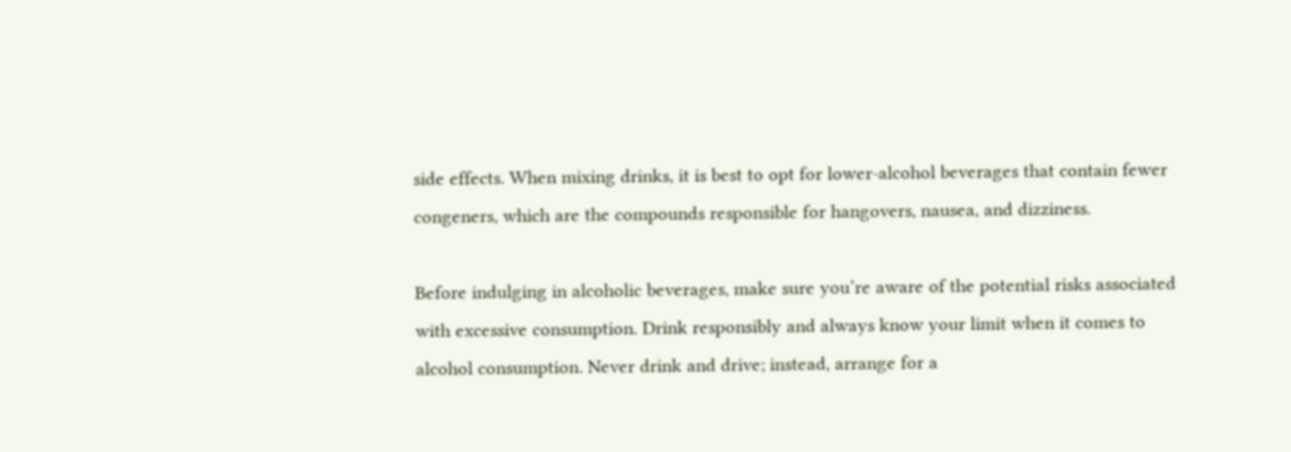side effects. When mixing drinks, it is best to opt for lower-alcohol beverages that contain fewer congeners, which are the compounds responsible for hangovers, nausea, and dizziness.

Before indulging in alcoholic beverages, make sure you’re aware of the potential risks associated with excessive consumption. Drink responsibly and always know your limit when it comes to alcohol consumption. Never drink and drive; instead, arrange for a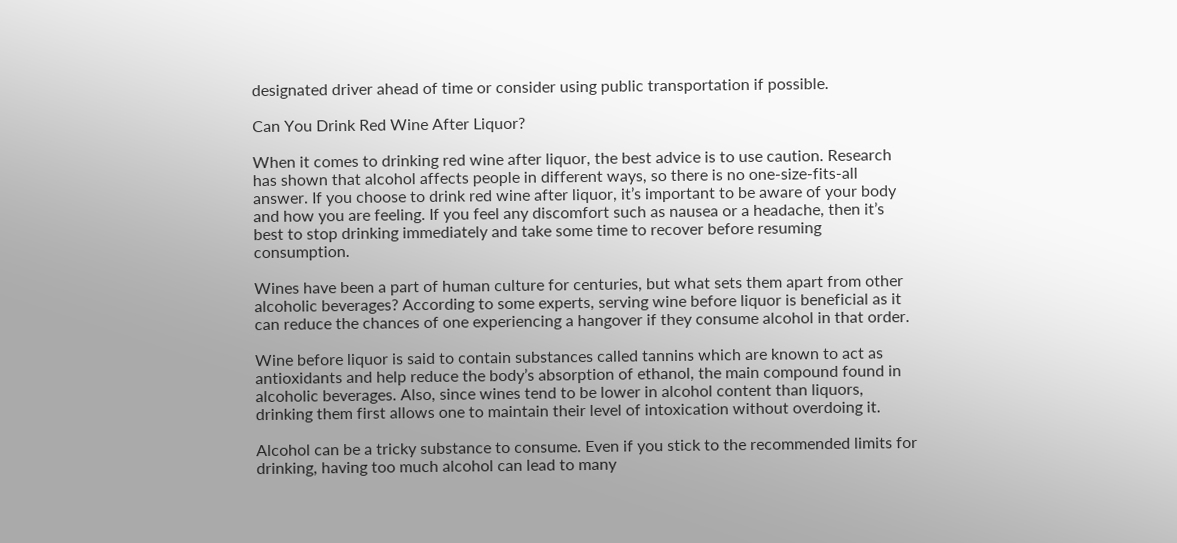designated driver ahead of time or consider using public transportation if possible.

Can You Drink Red Wine After Liquor?

When it comes to drinking red wine after liquor, the best advice is to use caution. Research has shown that alcohol affects people in different ways, so there is no one-size-fits-all answer. If you choose to drink red wine after liquor, it’s important to be aware of your body and how you are feeling. If you feel any discomfort such as nausea or a headache, then it’s best to stop drinking immediately and take some time to recover before resuming consumption.

Wines have been a part of human culture for centuries, but what sets them apart from other alcoholic beverages? According to some experts, serving wine before liquor is beneficial as it can reduce the chances of one experiencing a hangover if they consume alcohol in that order.

Wine before liquor is said to contain substances called tannins which are known to act as antioxidants and help reduce the body’s absorption of ethanol, the main compound found in alcoholic beverages. Also, since wines tend to be lower in alcohol content than liquors, drinking them first allows one to maintain their level of intoxication without overdoing it.

Alcohol can be a tricky substance to consume. Even if you stick to the recommended limits for drinking, having too much alcohol can lead to many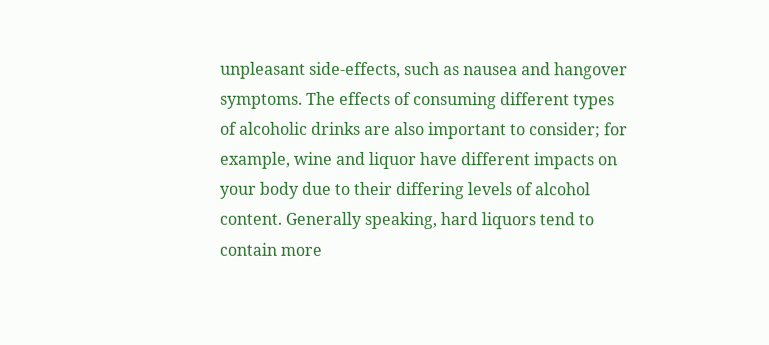unpleasant side-effects, such as nausea and hangover symptoms. The effects of consuming different types of alcoholic drinks are also important to consider; for example, wine and liquor have different impacts on your body due to their differing levels of alcohol content. Generally speaking, hard liquors tend to contain more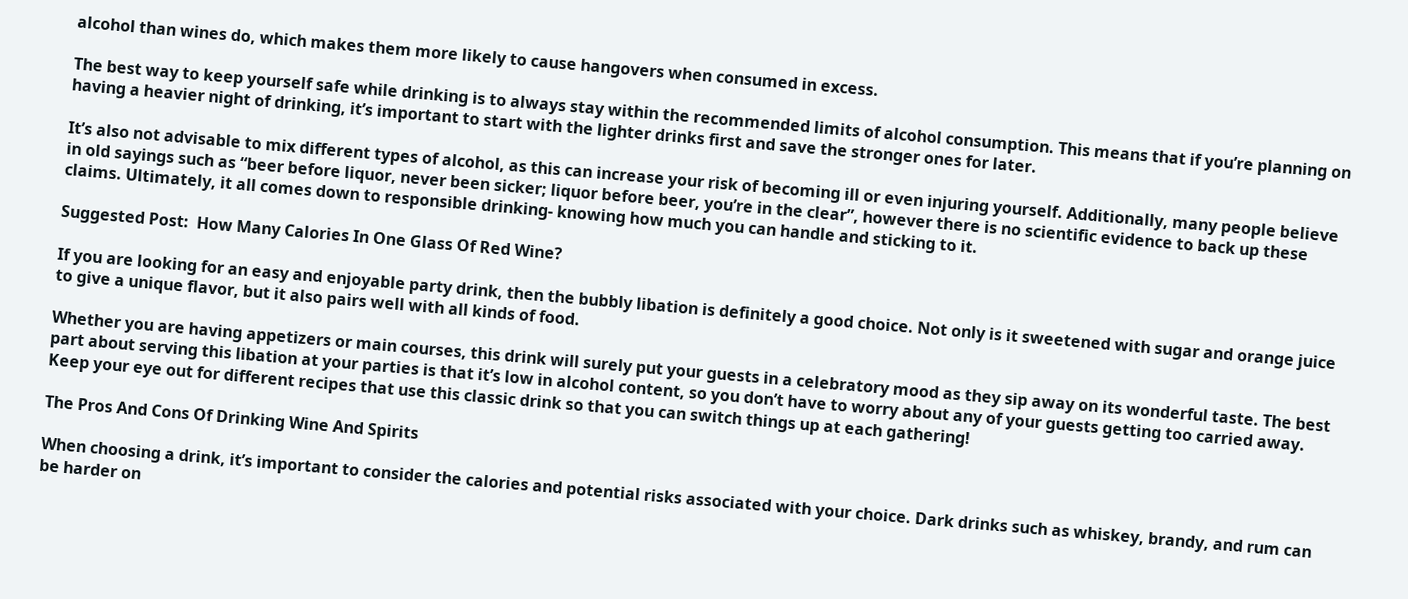alcohol than wines do, which makes them more likely to cause hangovers when consumed in excess.

The best way to keep yourself safe while drinking is to always stay within the recommended limits of alcohol consumption. This means that if you’re planning on having a heavier night of drinking, it’s important to start with the lighter drinks first and save the stronger ones for later.

It’s also not advisable to mix different types of alcohol, as this can increase your risk of becoming ill or even injuring yourself. Additionally, many people believe in old sayings such as “beer before liquor, never been sicker; liquor before beer, you’re in the clear”, however there is no scientific evidence to back up these claims. Ultimately, it all comes down to responsible drinking- knowing how much you can handle and sticking to it.

Suggested Post:  How Many Calories In One Glass Of Red Wine?

If you are looking for an easy and enjoyable party drink, then the bubbly libation is definitely a good choice. Not only is it sweetened with sugar and orange juice to give a unique flavor, but it also pairs well with all kinds of food.

Whether you are having appetizers or main courses, this drink will surely put your guests in a celebratory mood as they sip away on its wonderful taste. The best part about serving this libation at your parties is that it’s low in alcohol content, so you don’t have to worry about any of your guests getting too carried away. Keep your eye out for different recipes that use this classic drink so that you can switch things up at each gathering!

The Pros And Cons Of Drinking Wine And Spirits

When choosing a drink, it’s important to consider the calories and potential risks associated with your choice. Dark drinks such as whiskey, brandy, and rum can be harder on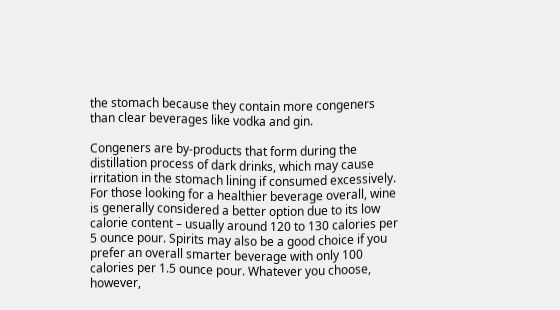the stomach because they contain more congeners than clear beverages like vodka and gin.

Congeners are by-products that form during the distillation process of dark drinks, which may cause irritation in the stomach lining if consumed excessively. For those looking for a healthier beverage overall, wine is generally considered a better option due to its low calorie content – usually around 120 to 130 calories per 5 ounce pour. Spirits may also be a good choice if you prefer an overall smarter beverage with only 100 calories per 1.5 ounce pour. Whatever you choose, however,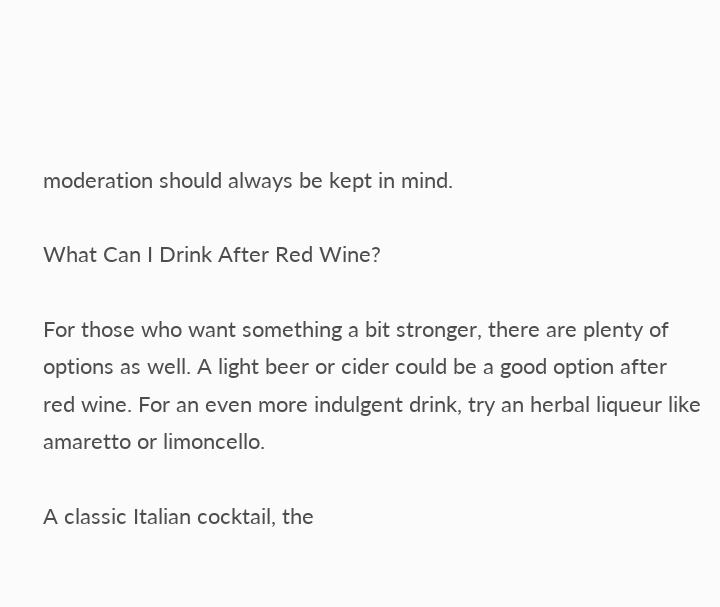moderation should always be kept in mind.

What Can I Drink After Red Wine?

For those who want something a bit stronger, there are plenty of options as well. A light beer or cider could be a good option after red wine. For an even more indulgent drink, try an herbal liqueur like amaretto or limoncello.

A classic Italian cocktail, the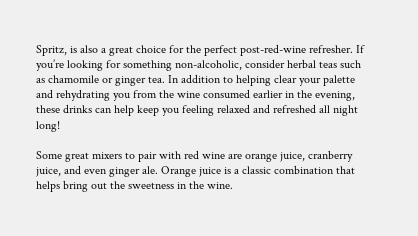Spritz, is also a great choice for the perfect post-red-wine refresher. If you’re looking for something non-alcoholic, consider herbal teas such as chamomile or ginger tea. In addition to helping clear your palette and rehydrating you from the wine consumed earlier in the evening, these drinks can help keep you feeling relaxed and refreshed all night long!

Some great mixers to pair with red wine are orange juice, cranberry juice, and even ginger ale. Orange juice is a classic combination that helps bring out the sweetness in the wine.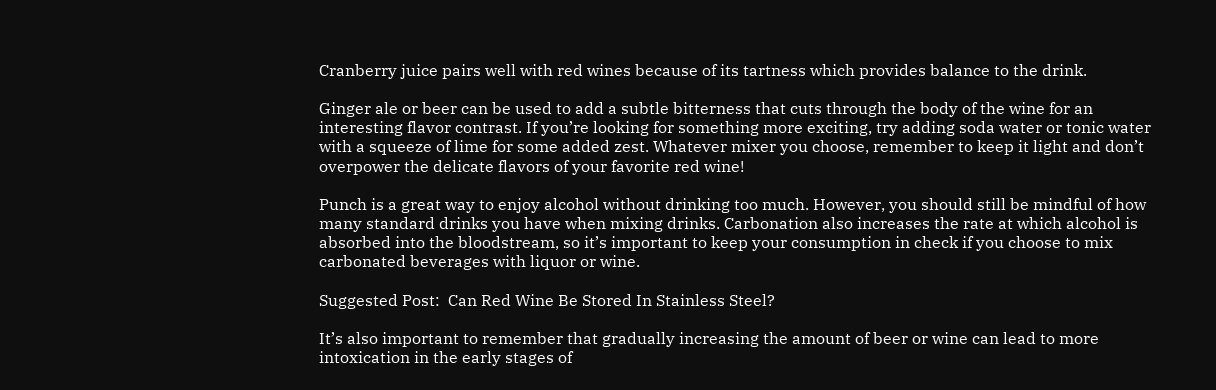Cranberry juice pairs well with red wines because of its tartness which provides balance to the drink.

Ginger ale or beer can be used to add a subtle bitterness that cuts through the body of the wine for an interesting flavor contrast. If you’re looking for something more exciting, try adding soda water or tonic water with a squeeze of lime for some added zest. Whatever mixer you choose, remember to keep it light and don’t overpower the delicate flavors of your favorite red wine!

Punch is a great way to enjoy alcohol without drinking too much. However, you should still be mindful of how many standard drinks you have when mixing drinks. Carbonation also increases the rate at which alcohol is absorbed into the bloodstream, so it’s important to keep your consumption in check if you choose to mix carbonated beverages with liquor or wine.

Suggested Post:  Can Red Wine Be Stored In Stainless Steel?

It’s also important to remember that gradually increasing the amount of beer or wine can lead to more intoxication in the early stages of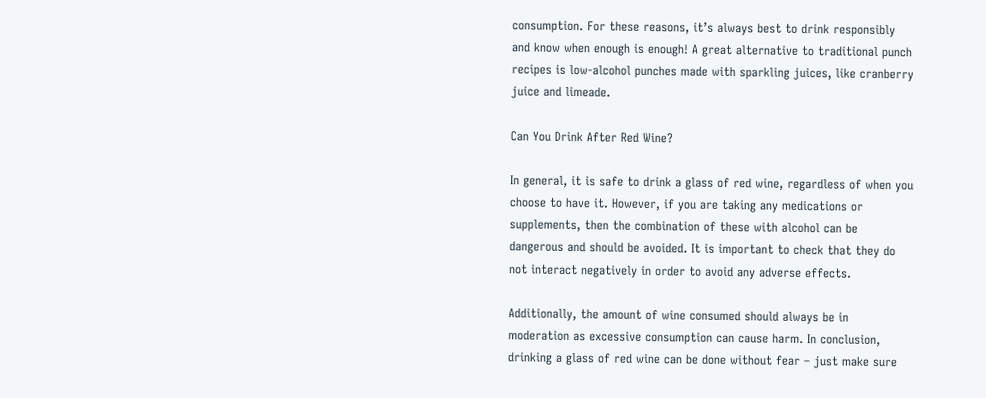consumption. For these reasons, it’s always best to drink responsibly and know when enough is enough! A great alternative to traditional punch recipes is low-alcohol punches made with sparkling juices, like cranberry juice and limeade.

Can You Drink After Red Wine?

In general, it is safe to drink a glass of red wine, regardless of when you choose to have it. However, if you are taking any medications or supplements, then the combination of these with alcohol can be dangerous and should be avoided. It is important to check that they do not interact negatively in order to avoid any adverse effects.

Additionally, the amount of wine consumed should always be in moderation as excessive consumption can cause harm. In conclusion, drinking a glass of red wine can be done without fear – just make sure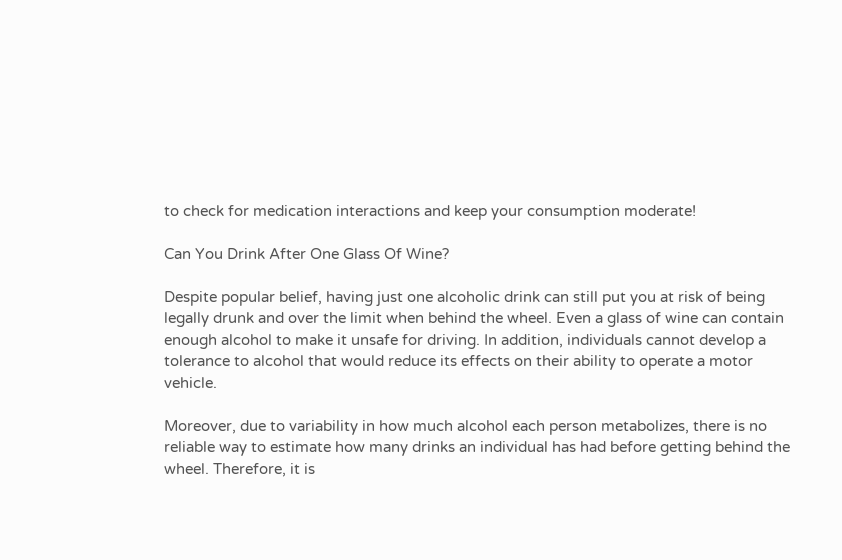to check for medication interactions and keep your consumption moderate!

Can You Drink After One Glass Of Wine?

Despite popular belief, having just one alcoholic drink can still put you at risk of being legally drunk and over the limit when behind the wheel. Even a glass of wine can contain enough alcohol to make it unsafe for driving. In addition, individuals cannot develop a tolerance to alcohol that would reduce its effects on their ability to operate a motor vehicle.

Moreover, due to variability in how much alcohol each person metabolizes, there is no reliable way to estimate how many drinks an individual has had before getting behind the wheel. Therefore, it is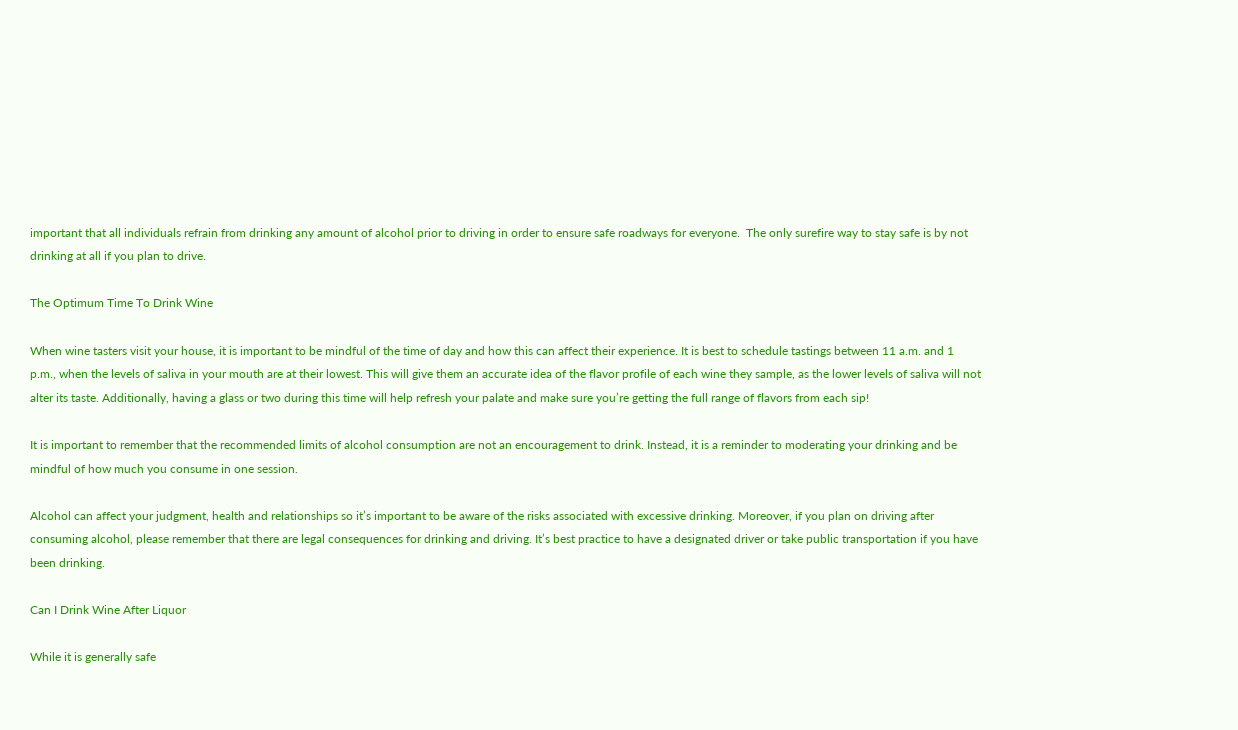important that all individuals refrain from drinking any amount of alcohol prior to driving in order to ensure safe roadways for everyone.  The only surefire way to stay safe is by not drinking at all if you plan to drive.

The Optimum Time To Drink Wine

When wine tasters visit your house, it is important to be mindful of the time of day and how this can affect their experience. It is best to schedule tastings between 11 a.m. and 1 p.m., when the levels of saliva in your mouth are at their lowest. This will give them an accurate idea of the flavor profile of each wine they sample, as the lower levels of saliva will not alter its taste. Additionally, having a glass or two during this time will help refresh your palate and make sure you’re getting the full range of flavors from each sip!

It is important to remember that the recommended limits of alcohol consumption are not an encouragement to drink. Instead, it is a reminder to moderating your drinking and be mindful of how much you consume in one session.

Alcohol can affect your judgment, health and relationships so it’s important to be aware of the risks associated with excessive drinking. Moreover, if you plan on driving after consuming alcohol, please remember that there are legal consequences for drinking and driving. It’s best practice to have a designated driver or take public transportation if you have been drinking.

Can I Drink Wine After Liquor

While it is generally safe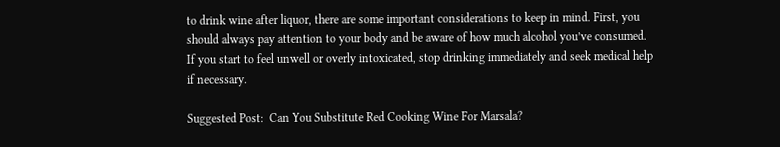to drink wine after liquor, there are some important considerations to keep in mind. First, you should always pay attention to your body and be aware of how much alcohol you’ve consumed. If you start to feel unwell or overly intoxicated, stop drinking immediately and seek medical help if necessary.

Suggested Post:  Can You Substitute Red Cooking Wine For Marsala?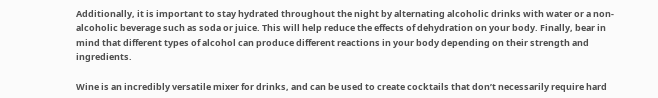Additionally, it is important to stay hydrated throughout the night by alternating alcoholic drinks with water or a non-alcoholic beverage such as soda or juice. This will help reduce the effects of dehydration on your body. Finally, bear in mind that different types of alcohol can produce different reactions in your body depending on their strength and ingredients.

Wine is an incredibly versatile mixer for drinks, and can be used to create cocktails that don’t necessarily require hard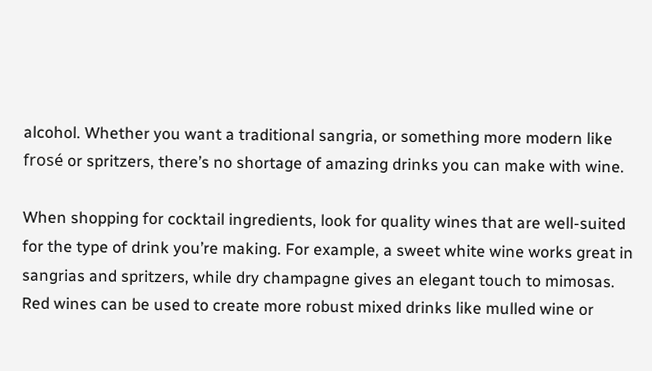alcohol. Whether you want a traditional sangria, or something more modern like frosé or spritzers, there’s no shortage of amazing drinks you can make with wine.

When shopping for cocktail ingredients, look for quality wines that are well-suited for the type of drink you’re making. For example, a sweet white wine works great in sangrias and spritzers, while dry champagne gives an elegant touch to mimosas. Red wines can be used to create more robust mixed drinks like mulled wine or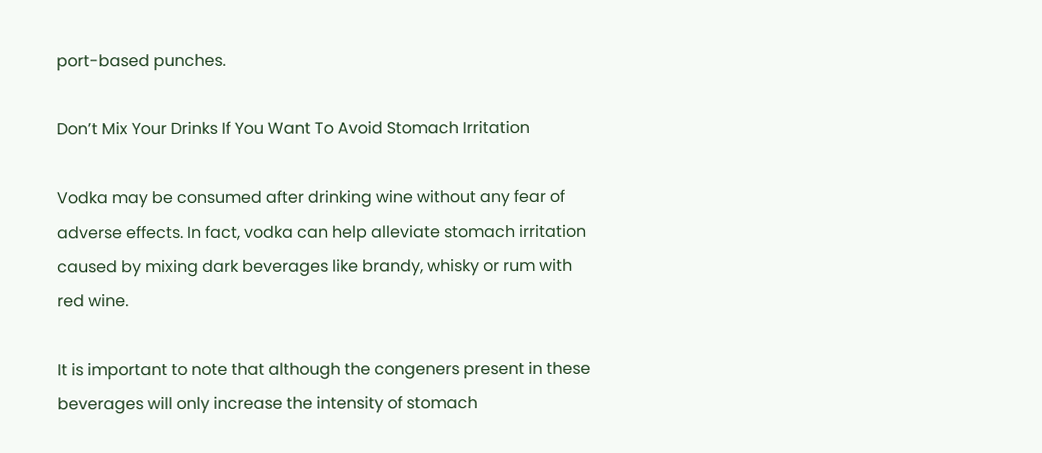port-based punches.

Don’t Mix Your Drinks If You Want To Avoid Stomach Irritation

Vodka may be consumed after drinking wine without any fear of adverse effects. In fact, vodka can help alleviate stomach irritation caused by mixing dark beverages like brandy, whisky or rum with red wine.

It is important to note that although the congeners present in these beverages will only increase the intensity of stomach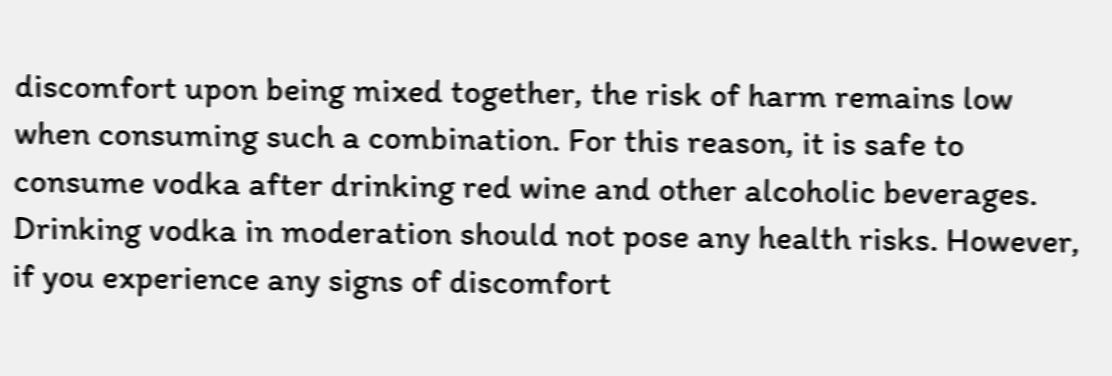discomfort upon being mixed together, the risk of harm remains low when consuming such a combination. For this reason, it is safe to consume vodka after drinking red wine and other alcoholic beverages. Drinking vodka in moderation should not pose any health risks. However, if you experience any signs of discomfort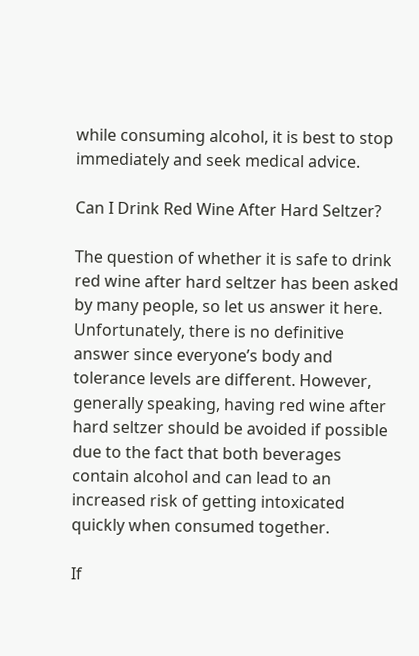while consuming alcohol, it is best to stop immediately and seek medical advice.

Can I Drink Red Wine After Hard Seltzer?

The question of whether it is safe to drink red wine after hard seltzer has been asked by many people, so let us answer it here. Unfortunately, there is no definitive answer since everyone’s body and tolerance levels are different. However, generally speaking, having red wine after hard seltzer should be avoided if possible due to the fact that both beverages contain alcohol and can lead to an increased risk of getting intoxicated quickly when consumed together.

If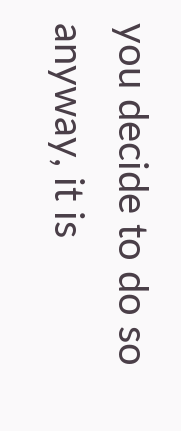you decide to do so anyway, it is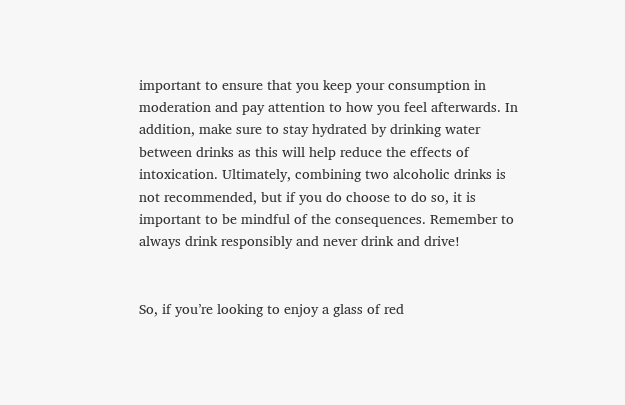important to ensure that you keep your consumption in moderation and pay attention to how you feel afterwards. In addition, make sure to stay hydrated by drinking water between drinks as this will help reduce the effects of intoxication. Ultimately, combining two alcoholic drinks is not recommended, but if you do choose to do so, it is important to be mindful of the consequences. Remember to always drink responsibly and never drink and drive!


So, if you’re looking to enjoy a glass of red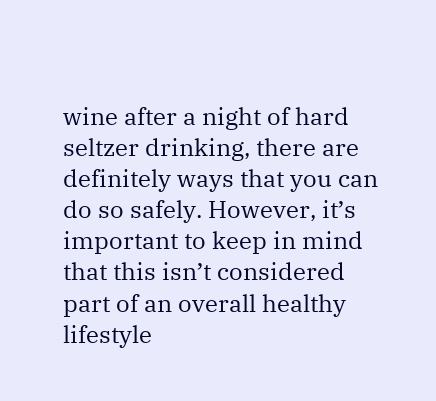wine after a night of hard seltzer drinking, there are definitely ways that you can do so safely. However, it’s important to keep in mind that this isn’t considered part of an overall healthy lifestyle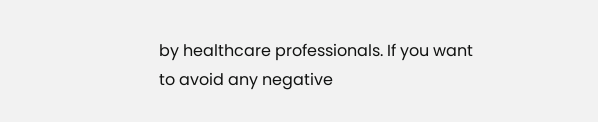by healthcare professionals. If you want to avoid any negative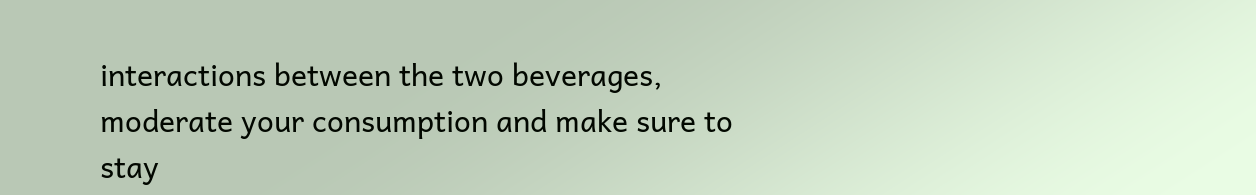interactions between the two beverages, moderate your consumption and make sure to stay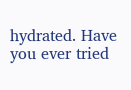hydrated. Have you ever tried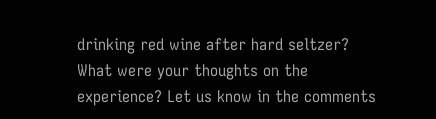drinking red wine after hard seltzer? What were your thoughts on the experience? Let us know in the comments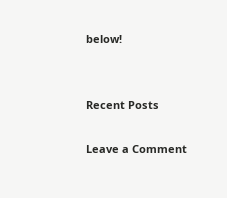below!


Recent Posts

Leave a Comment